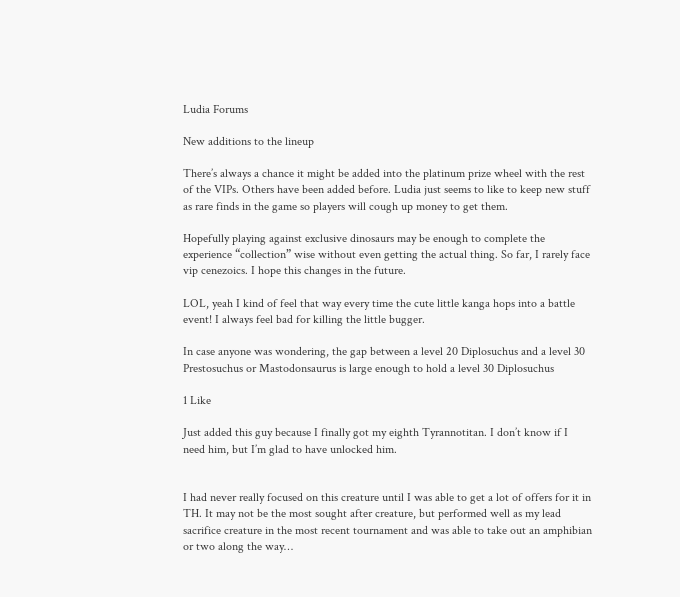Ludia Forums

New additions to the lineup

There’s always a chance it might be added into the platinum prize wheel with the rest of the VIPs. Others have been added before. Ludia just seems to like to keep new stuff as rare finds in the game so players will cough up money to get them.

Hopefully playing against exclusive dinosaurs may be enough to complete the experience “collection” wise without even getting the actual thing. So far, I rarely face vip cenezoics. I hope this changes in the future.

LOL, yeah I kind of feel that way every time the cute little kanga hops into a battle event! I always feel bad for killing the little bugger.

In case anyone was wondering, the gap between a level 20 Diplosuchus and a level 30 Prestosuchus or Mastodonsaurus is large enough to hold a level 30 Diplosuchus

1 Like

Just added this guy because I finally got my eighth Tyrannotitan. I don’t know if I need him, but I’m glad to have unlocked him.


I had never really focused on this creature until I was able to get a lot of offers for it in TH. It may not be the most sought after creature, but performed well as my lead sacrifice creature in the most recent tournament and was able to take out an amphibian or two along the way…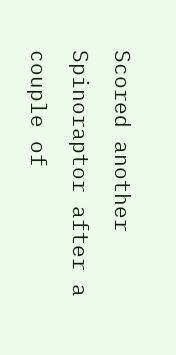Scored another Spinoraptor after a couple of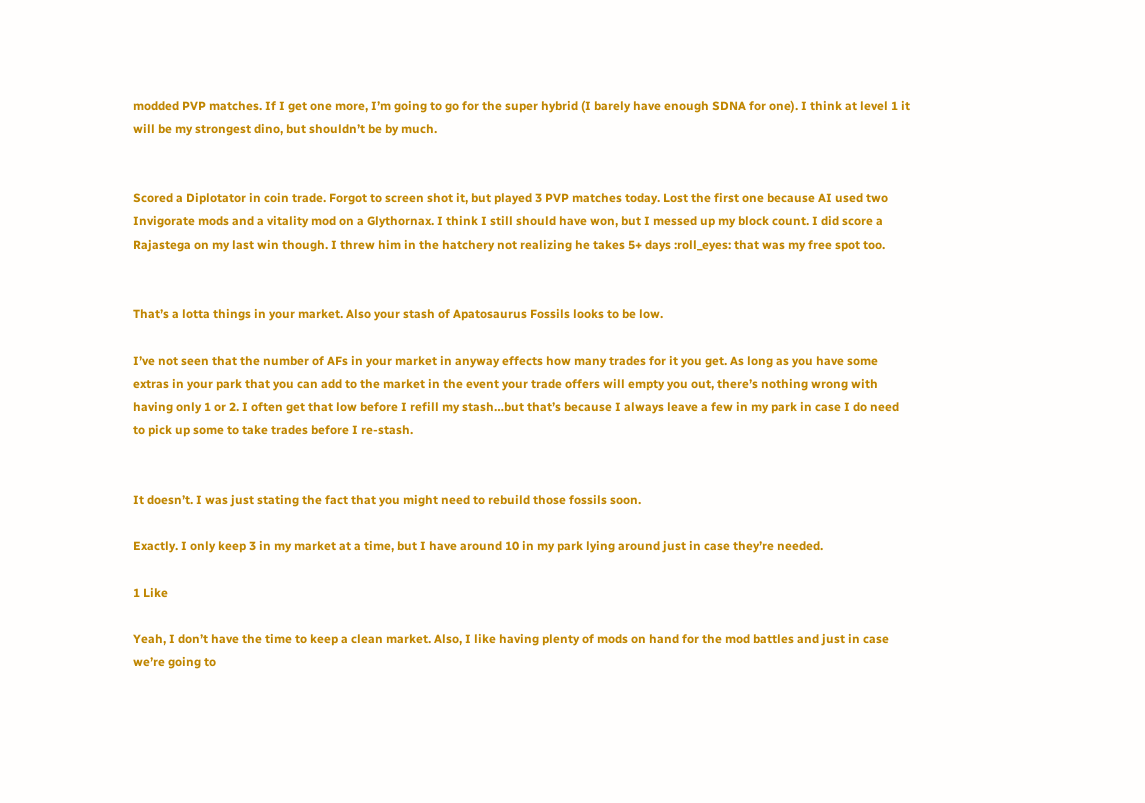modded PVP matches. If I get one more, I’m going to go for the super hybrid (I barely have enough SDNA for one). I think at level 1 it will be my strongest dino, but shouldn’t be by much.


Scored a Diplotator in coin trade. Forgot to screen shot it, but played 3 PVP matches today. Lost the first one because AI used two Invigorate mods and a vitality mod on a Glythornax. I think I still should have won, but I messed up my block count. I did score a Rajastega on my last win though. I threw him in the hatchery not realizing he takes 5+ days :roll_eyes: that was my free spot too.


That’s a lotta things in your market. Also your stash of Apatosaurus Fossils looks to be low.

I’ve not seen that the number of AFs in your market in anyway effects how many trades for it you get. As long as you have some extras in your park that you can add to the market in the event your trade offers will empty you out, there’s nothing wrong with having only 1 or 2. I often get that low before I refill my stash…but that’s because I always leave a few in my park in case I do need to pick up some to take trades before I re-stash.


It doesn’t. I was just stating the fact that you might need to rebuild those fossils soon.

Exactly. I only keep 3 in my market at a time, but I have around 10 in my park lying around just in case they’re needed.

1 Like

Yeah, I don’t have the time to keep a clean market. Also, I like having plenty of mods on hand for the mod battles and just in case we’re going to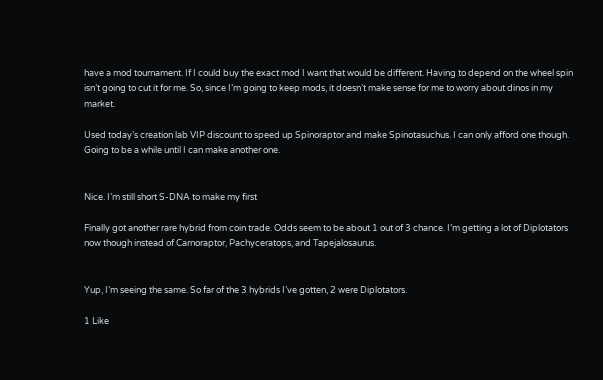have a mod tournament. If I could buy the exact mod I want that would be different. Having to depend on the wheel spin isn’t going to cut it for me. So, since I’m going to keep mods, it doesn’t make sense for me to worry about dinos in my market.

Used today’s creation lab VIP discount to speed up Spinoraptor and make Spinotasuchus. I can only afford one though. Going to be a while until I can make another one.


Nice. I’m still short S-DNA to make my first

Finally got another rare hybrid from coin trade. Odds seem to be about 1 out of 3 chance. I’m getting a lot of Diplotators now though instead of Carnoraptor, Pachyceratops, and Tapejalosaurus.


Yup, I’m seeing the same. So far of the 3 hybrids I’ve gotten, 2 were Diplotators.

1 Like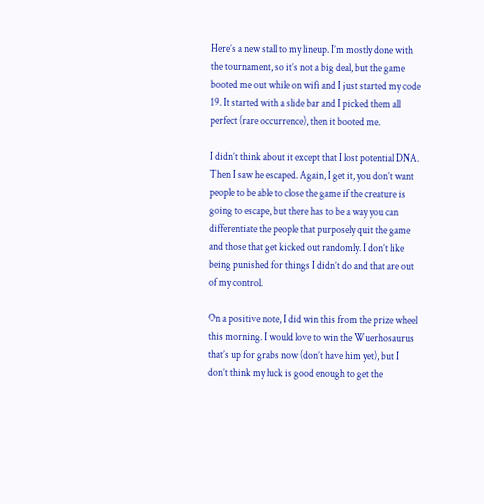Here’s a new stall to my lineup. I’m mostly done with the tournament, so it’s not a big deal, but the game booted me out while on wifi and I just started my code 19. It started with a slide bar and I picked them all perfect (rare occurrence), then it booted me.

I didn’t think about it except that I lost potential DNA. Then I saw he escaped. Again, I get it, you don’t want people to be able to close the game if the creature is going to escape, but there has to be a way you can differentiate the people that purposely quit the game and those that get kicked out randomly. I don’t like being punished for things I didn’t do and that are out of my control.

On a positive note, I did win this from the prize wheel this morning. I would love to win the Wuerhosaurus that’s up for grabs now (don’t have him yet), but I don’t think my luck is good enough to get the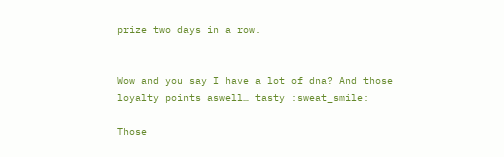prize two days in a row.


Wow and you say I have a lot of dna? And those loyalty points aswell… tasty :sweat_smile:

Those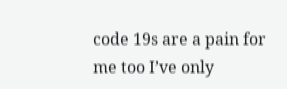code 19s are a pain for me too I’ve only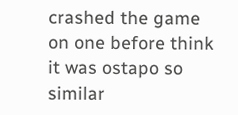crashed the game on one before think it was ostapo so similar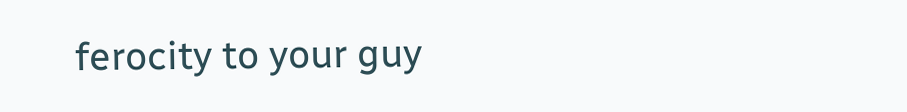ferocity to your guy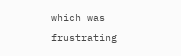which was frustrating